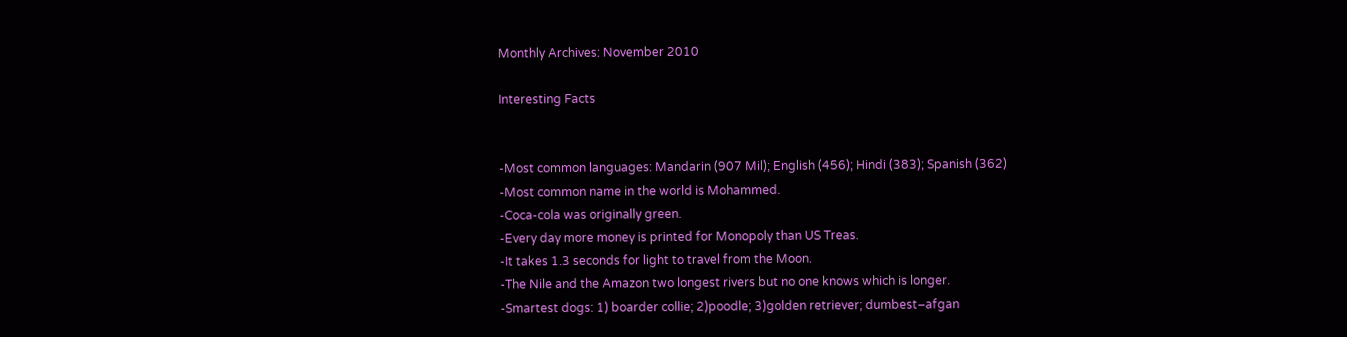Monthly Archives: November 2010

Interesting Facts


-Most common languages: Mandarin (907 Mil); English (456); Hindi (383); Spanish (362)
-Most common name in the world is Mohammed.
-Coca-cola was originally green.
-Every day more money is printed for Monopoly than US Treas.
-It takes 1.3 seconds for light to travel from the Moon.
-The Nile and the Amazon two longest rivers but no one knows which is longer.
-Smartest dogs: 1) boarder collie; 2)poodle; 3)golden retriever; dumbest–afgan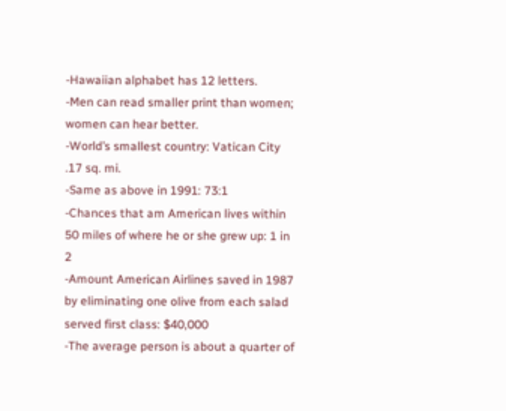-Hawaiian alphabet has 12 letters.
-Men can read smaller print than women; women can hear better.
-World’s smallest country: Vatican City .17 sq. mi.
-Same as above in 1991: 73:1
-Chances that am American lives within 50 miles of where he or she grew up: 1 in 2
-Amount American Airlines saved in 1987 by eliminating one olive from each salad served first class: $40,000
-The average person is about a quarter of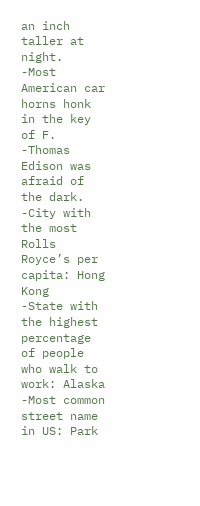an inch taller at night.
-Most American car horns honk in the key of F.
-Thomas Edison was afraid of the dark.
-City with the most Rolls Royce’s per capita: Hong Kong
-State with the highest percentage of people who walk to work: Alaska
-Most common street name in US: Park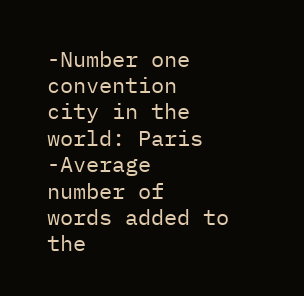-Number one convention city in the world: Paris
-Average number of words added to the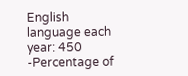English language each year: 450
-Percentage of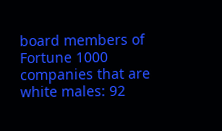board members of Fortune 1000 companies that are white males: 92